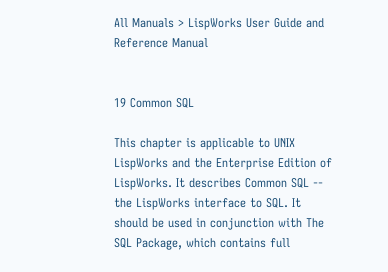All Manuals > LispWorks User Guide and Reference Manual


19 Common SQL

This chapter is applicable to UNIX LispWorks and the Enterprise Edition of LispWorks. It describes Common SQL -- the LispWorks interface to SQL. It should be used in conjunction with The SQL Package, which contains full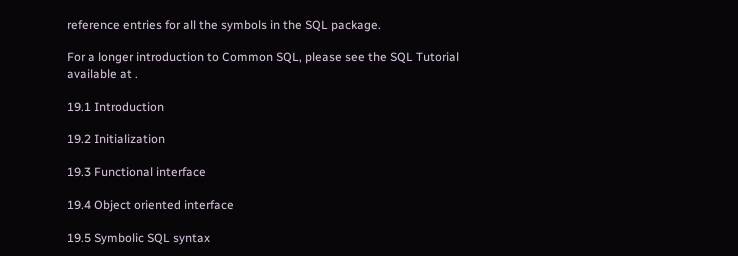reference entries for all the symbols in the SQL package.

For a longer introduction to Common SQL, please see the SQL Tutorial available at .

19.1 Introduction

19.2 Initialization

19.3 Functional interface

19.4 Object oriented interface

19.5 Symbolic SQL syntax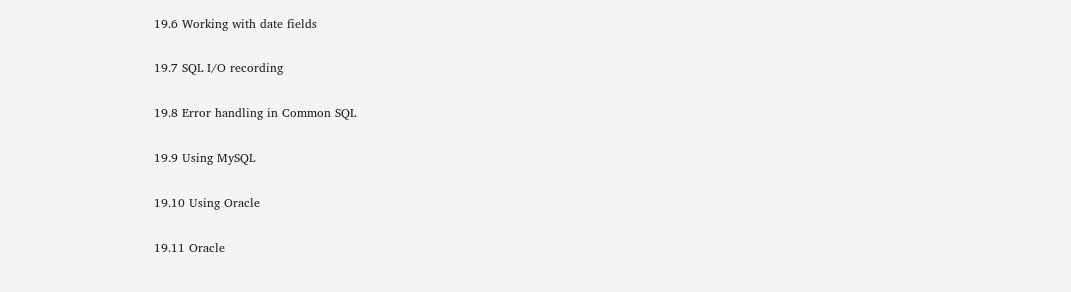19.6 Working with date fields

19.7 SQL I/O recording

19.8 Error handling in Common SQL

19.9 Using MySQL

19.10 Using Oracle

19.11 Oracle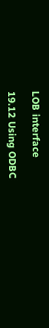LOB interface

19.12 Using ODBC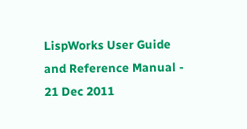LispWorks User Guide and Reference Manual - 21 Dec 2011